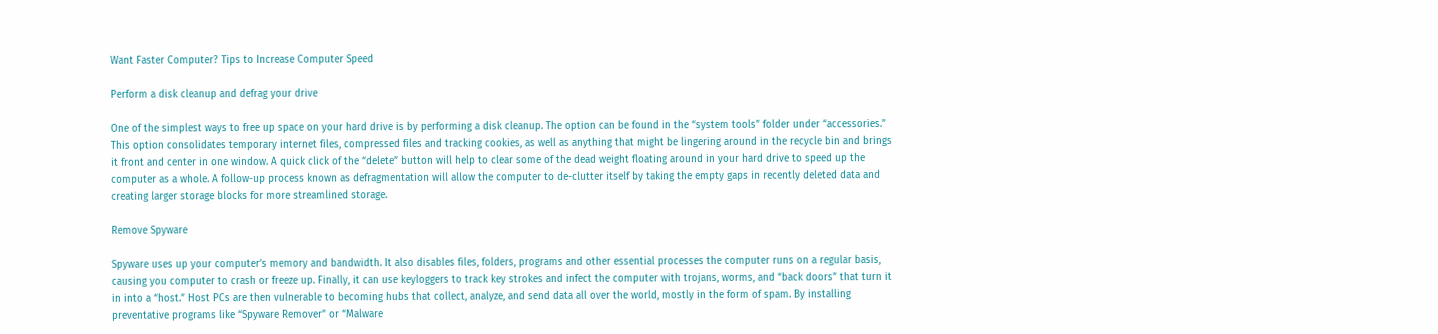Want Faster Computer? Tips to Increase Computer Speed

Perform a disk cleanup and defrag your drive

One of the simplest ways to free up space on your hard drive is by performing a disk cleanup. The option can be found in the “system tools” folder under “accessories.” This option consolidates temporary internet files, compressed files and tracking cookies, as well as anything that might be lingering around in the recycle bin and brings it front and center in one window. A quick click of the “delete” button will help to clear some of the dead weight floating around in your hard drive to speed up the computer as a whole. A follow-up process known as defragmentation will allow the computer to de-clutter itself by taking the empty gaps in recently deleted data and creating larger storage blocks for more streamlined storage.

Remove Spyware

Spyware uses up your computer’s memory and bandwidth. It also disables files, folders, programs and other essential processes the computer runs on a regular basis, causing you computer to crash or freeze up. Finally, it can use keyloggers to track key strokes and infect the computer with trojans, worms, and “back doors” that turn it in into a “host.” Host PCs are then vulnerable to becoming hubs that collect, analyze, and send data all over the world, mostly in the form of spam. By installing preventative programs like “Spyware Remover” or “Malware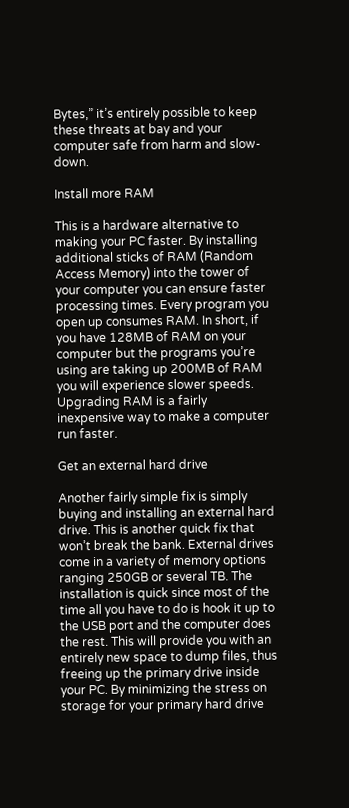Bytes,” it’s entirely possible to keep these threats at bay and your computer safe from harm and slow-down.

Install more RAM

This is a hardware alternative to making your PC faster. By installing additional sticks of RAM (Random Access Memory) into the tower of your computer you can ensure faster processing times. Every program you open up consumes RAM. In short, if you have 128MB of RAM on your computer but the programs you’re using are taking up 200MB of RAM you will experience slower speeds. Upgrading RAM is a fairly inexpensive way to make a computer run faster.

Get an external hard drive

Another fairly simple fix is simply buying and installing an external hard drive. This is another quick fix that won’t break the bank. External drives come in a variety of memory options ranging 250GB or several TB. The installation is quick since most of the time all you have to do is hook it up to the USB port and the computer does the rest. This will provide you with an entirely new space to dump files, thus freeing up the primary drive inside your PC. By minimizing the stress on storage for your primary hard drive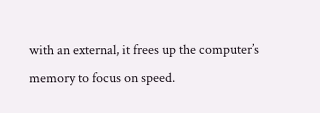with an external, it frees up the computer’s memory to focus on speed.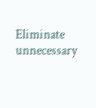Eliminate unnecessary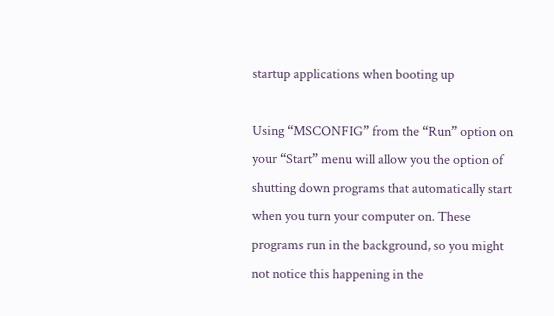startup applications when booting up

Using “MSCONFIG” from the “Run” option on your “Start” menu will allow you the option of shutting down programs that automatically start when you turn your computer on. These programs run in the background, so you might not notice this happening in the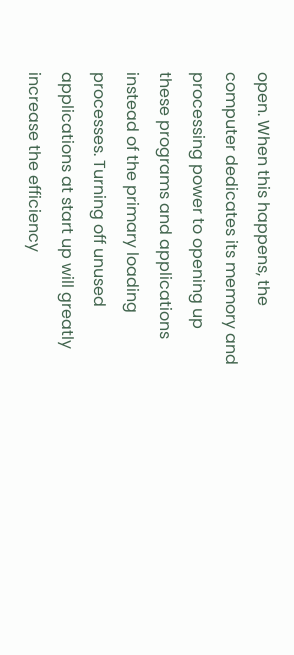open. When this happens, the computer dedicates its memory and processing power to opening up these programs and applications instead of the primary loading processes. Turning off unused applications at start up will greatly increase the efficiency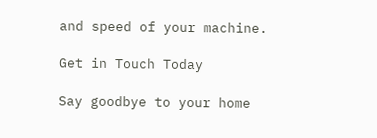and speed of your machine.

Get in Touch Today

Say goodbye to your home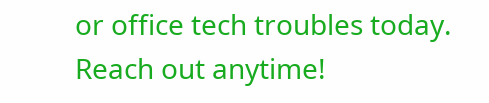or office tech troubles today. Reach out anytime!